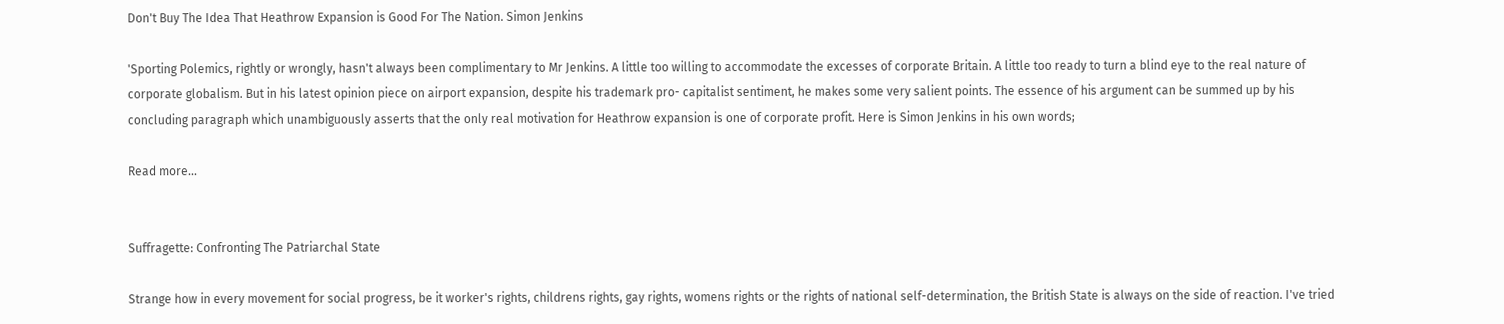Don't Buy The Idea That Heathrow Expansion is Good For The Nation. Simon Jenkins

'Sporting Polemics, rightly or wrongly, hasn't always been complimentary to Mr Jenkins. A little too willing to accommodate the excesses of corporate Britain. A little too ready to turn a blind eye to the real nature of corporate globalism. But in his latest opinion piece on airport expansion, despite his trademark pro- capitalist sentiment, he makes some very salient points. The essence of his argument can be summed up by his concluding paragraph which unambiguously asserts that the only real motivation for Heathrow expansion is one of corporate profit. Here is Simon Jenkins in his own words;

Read more...


Suffragette: Confronting The Patriarchal State

Strange how in every movement for social progress, be it worker's rights, childrens rights, gay rights, womens rights or the rights of national self-determination, the British State is always on the side of reaction. I've tried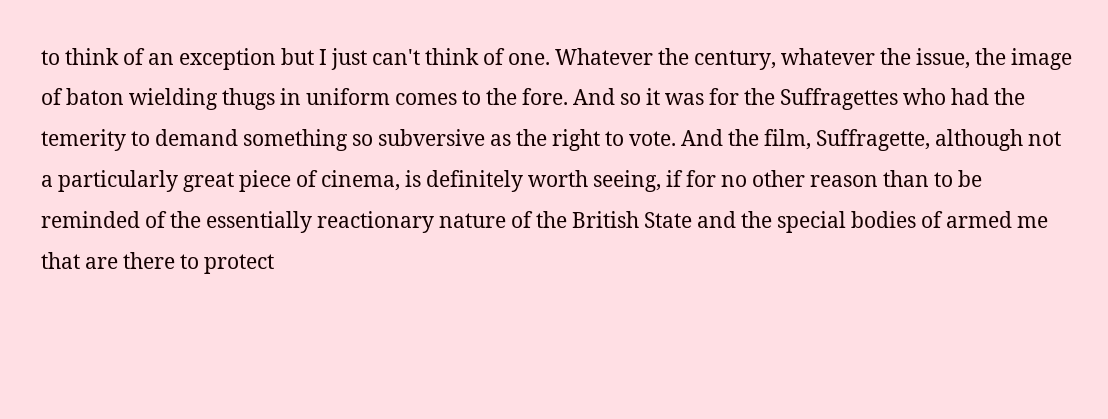to think of an exception but I just can't think of one. Whatever the century, whatever the issue, the image of baton wielding thugs in uniform comes to the fore. And so it was for the Suffragettes who had the temerity to demand something so subversive as the right to vote. And the film, Suffragette, although not a particularly great piece of cinema, is definitely worth seeing, if for no other reason than to be reminded of the essentially reactionary nature of the British State and the special bodies of armed me that are there to protect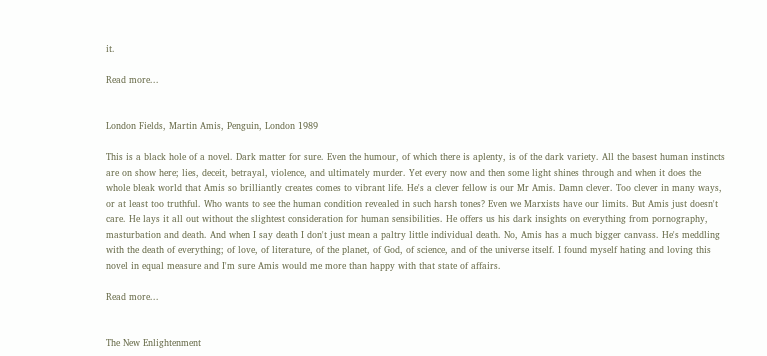it.

Read more...


London Fields, Martin Amis, Penguin, London 1989

This is a black hole of a novel. Dark matter for sure. Even the humour, of which there is aplenty, is of the dark variety. All the basest human instincts are on show here; lies, deceit, betrayal, violence, and ultimately murder. Yet every now and then some light shines through and when it does the whole bleak world that Amis so brilliantly creates comes to vibrant life. He's a clever fellow is our Mr Amis. Damn clever. Too clever in many ways, or at least too truthful. Who wants to see the human condition revealed in such harsh tones? Even we Marxists have our limits. But Amis just doesn't care. He lays it all out without the slightest consideration for human sensibilities. He offers us his dark insights on everything from pornography, masturbation and death. And when I say death I don't just mean a paltry little individual death. No, Amis has a much bigger canvass. He's meddling with the death of everything; of love, of literature, of the planet, of God, of science, and of the universe itself. I found myself hating and loving this novel in equal measure and I'm sure Amis would me more than happy with that state of affairs.

Read more...


The New Enlightenment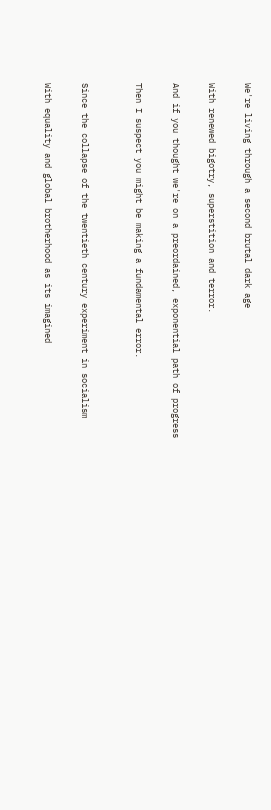We're living through a second brutal dark age

With renewed bigotry, superstition and terror.

And if you thought we're on a preordained, exponential path of progress

Then I suspect you might be making a fundamental error.


Since the collapse of the twentieth century experiment in socialism

With equality and global brotherhood as its imagined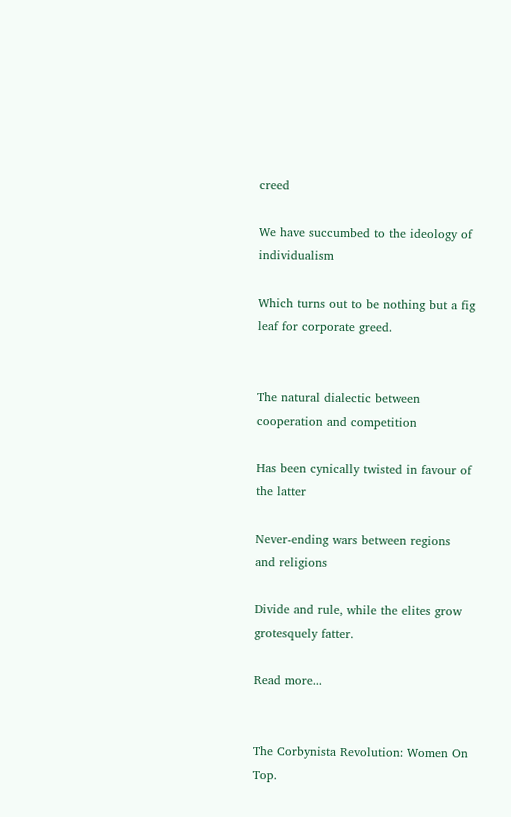creed

We have succumbed to the ideology of individualism

Which turns out to be nothing but a fig leaf for corporate greed.


The natural dialectic between cooperation and competition

Has been cynically twisted in favour of the latter

Never-ending wars between regions and religions

Divide and rule, while the elites grow grotesquely fatter.

Read more...


The Corbynista Revolution: Women On Top.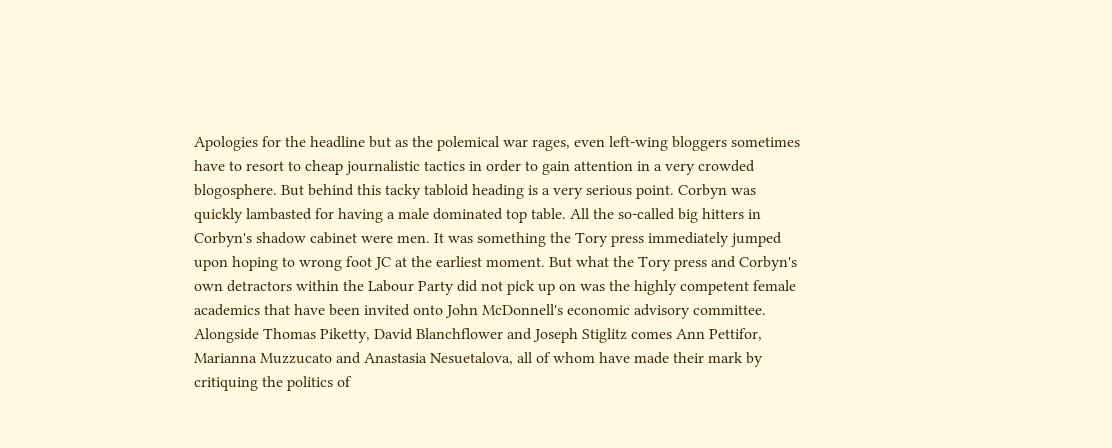Apologies for the headline but as the polemical war rages, even left-wing bloggers sometimes have to resort to cheap journalistic tactics in order to gain attention in a very crowded blogosphere. But behind this tacky tabloid heading is a very serious point. Corbyn was quickly lambasted for having a male dominated top table. All the so-called big hitters in Corbyn's shadow cabinet were men. It was something the Tory press immediately jumped upon hoping to wrong foot JC at the earliest moment. But what the Tory press and Corbyn's own detractors within the Labour Party did not pick up on was the highly competent female academics that have been invited onto John McDonnell's economic advisory committee. Alongside Thomas Piketty, David Blanchflower and Joseph Stiglitz comes Ann Pettifor, Marianna Muzzucato and Anastasia Nesuetalova, all of whom have made their mark by critiquing the politics of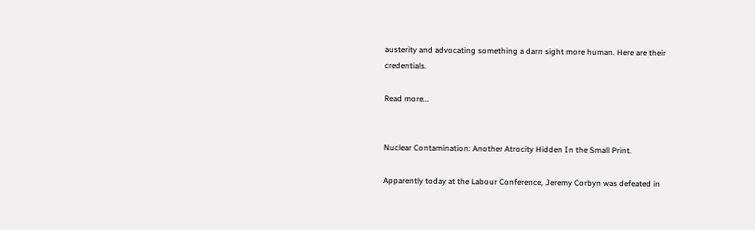austerity and advocating something a darn sight more human. Here are their credentials.

Read more...


Nuclear Contamination: Another Atrocity Hidden In the Small Print.

Apparently today at the Labour Conference, Jeremy Corbyn was defeated in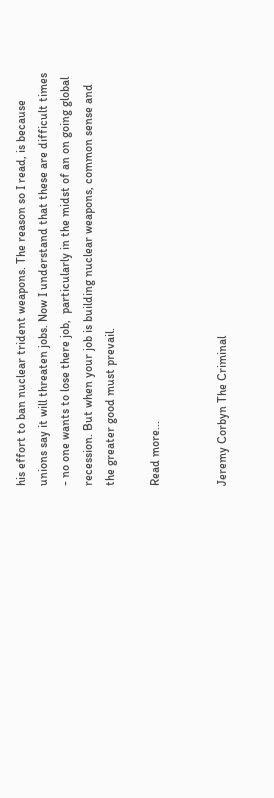his effort to ban nuclear trident weapons. The reason so I read, is because unions say it will threaten jobs. Now I understand that these are difficult times - no one wants to lose there job,  particularly in the midst of an on going global recession. But when your job is building nuclear weapons, common sense and the greater good must prevail.

Read more...


Jeremy Corbyn The Criminal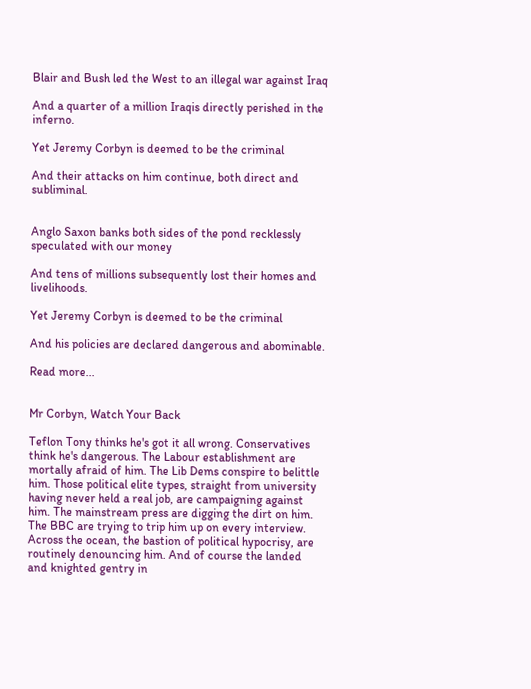Blair and Bush led the West to an illegal war against Iraq

And a quarter of a million Iraqis directly perished in the inferno.

Yet Jeremy Corbyn is deemed to be the criminal

And their attacks on him continue, both direct and subliminal.


Anglo Saxon banks both sides of the pond recklessly speculated with our money

And tens of millions subsequently lost their homes and livelihoods.

Yet Jeremy Corbyn is deemed to be the criminal

And his policies are declared dangerous and abominable.

Read more...


Mr Corbyn, Watch Your Back

Teflon Tony thinks he's got it all wrong. Conservatives think he's dangerous. The Labour establishment are mortally afraid of him. The Lib Dems conspire to belittle him. Those political elite types, straight from university having never held a real job, are campaigning against him. The mainstream press are digging the dirt on him. The BBC are trying to trip him up on every interview. Across the ocean, the bastion of political hypocrisy, are routinely denouncing him. And of course the landed and knighted gentry in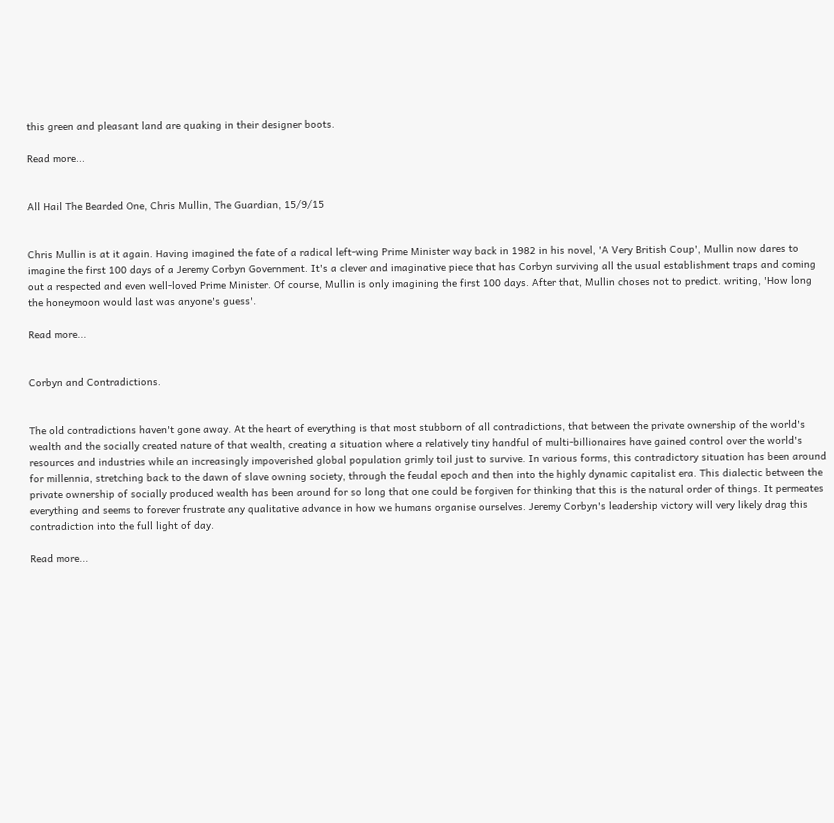this green and pleasant land are quaking in their designer boots.

Read more...


All Hail The Bearded One, Chris Mullin, The Guardian, 15/9/15


Chris Mullin is at it again. Having imagined the fate of a radical left-wing Prime Minister way back in 1982 in his novel, 'A Very British Coup', Mullin now dares to imagine the first 100 days of a Jeremy Corbyn Government. It's a clever and imaginative piece that has Corbyn surviving all the usual establishment traps and coming out a respected and even well-loved Prime Minister. Of course, Mullin is only imagining the first 100 days. After that, Mullin choses not to predict. writing, 'How long the honeymoon would last was anyone's guess'.

Read more...


Corbyn and Contradictions.


The old contradictions haven't gone away. At the heart of everything is that most stubborn of all contradictions, that between the private ownership of the world's wealth and the socially created nature of that wealth, creating a situation where a relatively tiny handful of multi-billionaires have gained control over the world's resources and industries while an increasingly impoverished global population grimly toil just to survive. In various forms, this contradictory situation has been around for millennia, stretching back to the dawn of slave owning society, through the feudal epoch and then into the highly dynamic capitalist era. This dialectic between the private ownership of socially produced wealth has been around for so long that one could be forgiven for thinking that this is the natural order of things. It permeates everything and seems to forever frustrate any qualitative advance in how we humans organise ourselves. Jeremy Corbyn's leadership victory will very likely drag this contradiction into the full light of day.

Read more...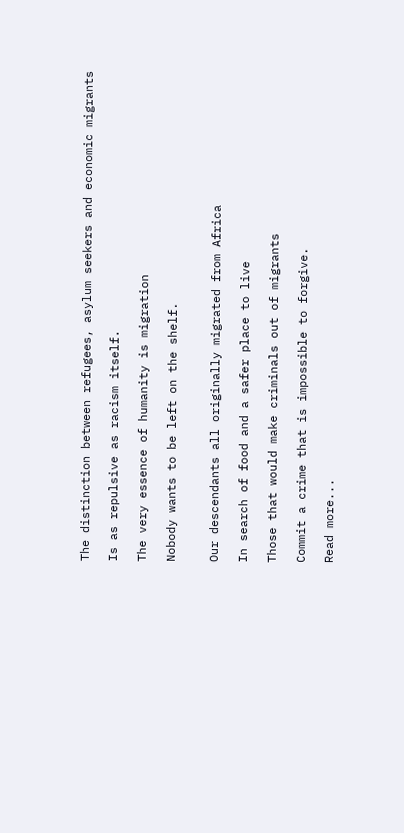The distinction between refugees, asylum seekers and economic migrants

Is as repulsive as racism itself.

The very essence of humanity is migration

Nobody wants to be left on the shelf.


Our descendants all originally migrated from Africa

In search of food and a safer place to live

Those that would make criminals out of migrants

Commit a crime that is impossible to forgive.

Read more...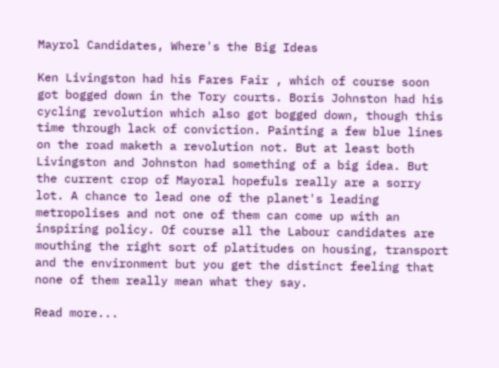Mayrol Candidates, Where's the Big Ideas

Ken Livingston had his Fares Fair , which of course soon got bogged down in the Tory courts. Boris Johnston had his cycling revolution which also got bogged down, though this time through lack of conviction. Painting a few blue lines on the road maketh a revolution not. But at least both Livingston and Johnston had something of a big idea. But the current crop of Mayoral hopefuls really are a sorry lot. A chance to lead one of the planet's leading metropolises and not one of them can come up with an inspiring policy. Of course all the Labour candidates are mouthing the right sort of platitudes on housing, transport and the environment but you get the distinct feeling that none of them really mean what they say.

Read more...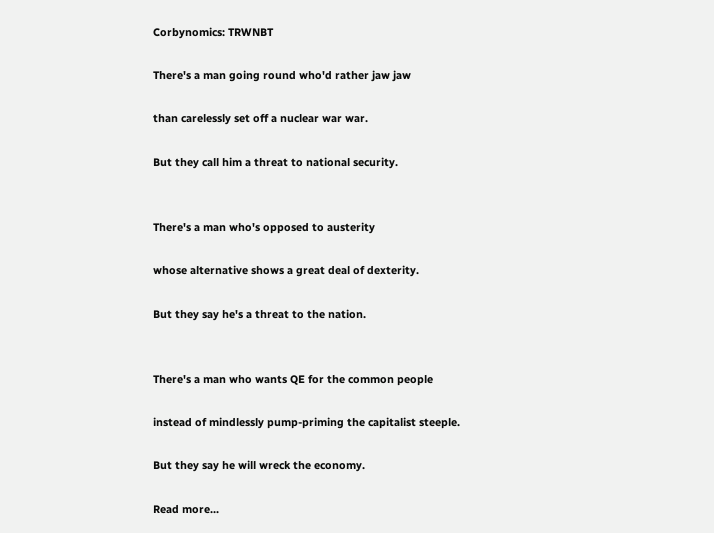Corbynomics: TRWNBT

There's a man going round who'd rather jaw jaw

than carelessly set off a nuclear war war.

But they call him a threat to national security.


There's a man who's opposed to austerity

whose alternative shows a great deal of dexterity.

But they say he's a threat to the nation.


There's a man who wants QE for the common people

instead of mindlessly pump-priming the capitalist steeple.

But they say he will wreck the economy.

Read more...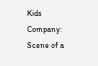Kids Company: Scene of a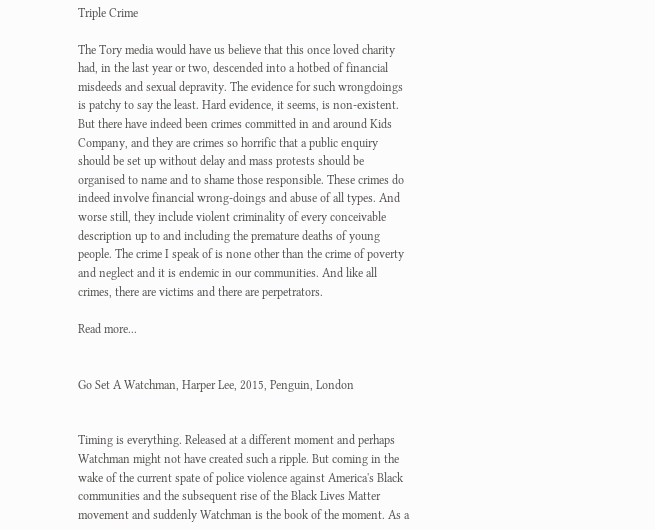Triple Crime

The Tory media would have us believe that this once loved charity had, in the last year or two, descended into a hotbed of financial misdeeds and sexual depravity. The evidence for such wrongdoings is patchy to say the least. Hard evidence, it seems, is non-existent. But there have indeed been crimes committed in and around Kids Company, and they are crimes so horrific that a public enquiry should be set up without delay and mass protests should be organised to name and to shame those responsible. These crimes do indeed involve financial wrong-doings and abuse of all types. And worse still, they include violent criminality of every conceivable description up to and including the premature deaths of young people. The crime I speak of is none other than the crime of poverty and neglect and it is endemic in our communities. And like all crimes, there are victims and there are perpetrators.

Read more...


Go Set A Watchman, Harper Lee, 2015, Penguin, London


Timing is everything. Released at a different moment and perhaps Watchman might not have created such a ripple. But coming in the wake of the current spate of police violence against America's Black communities and the subsequent rise of the Black Lives Matter movement and suddenly Watchman is the book of the moment. As a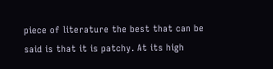piece of literature the best that can be said is that it is patchy. At its high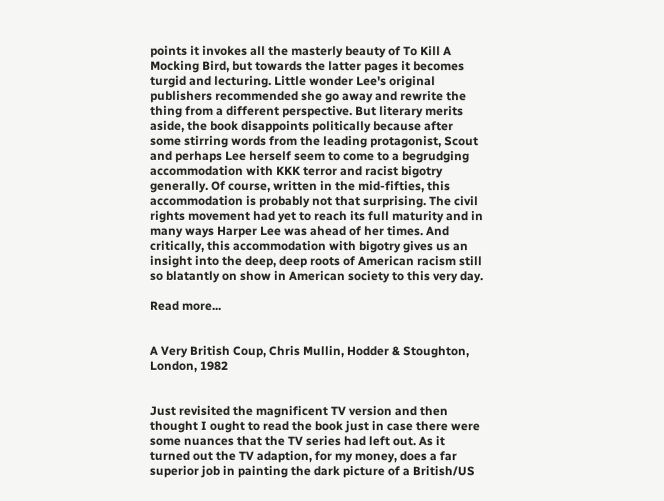points it invokes all the masterly beauty of To Kill A Mocking Bird, but towards the latter pages it becomes turgid and lecturing. Little wonder Lee's original publishers recommended she go away and rewrite the thing from a different perspective. But literary merits aside, the book disappoints politically because after some stirring words from the leading protagonist, Scout and perhaps Lee herself seem to come to a begrudging accommodation with KKK terror and racist bigotry generally. Of course, written in the mid-fifties, this accommodation is probably not that surprising. The civil rights movement had yet to reach its full maturity and in many ways Harper Lee was ahead of her times. And critically, this accommodation with bigotry gives us an insight into the deep, deep roots of American racism still so blatantly on show in American society to this very day.

Read more...


A Very British Coup, Chris Mullin, Hodder & Stoughton, London, 1982


Just revisited the magnificent TV version and then thought I ought to read the book just in case there were some nuances that the TV series had left out. As it turned out the TV adaption, for my money, does a far superior job in painting the dark picture of a British/US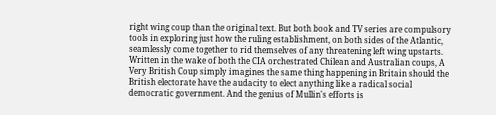right wing coup than the original text. But both book and TV series are compulsory tools in exploring just how the ruling establishment, on both sides of the Atlantic, seamlessly come together to rid themselves of any threatening left wing upstarts. Written in the wake of both the CIA orchestrated Chilean and Australian coups, A Very British Coup simply imagines the same thing happening in Britain should the British electorate have the audacity to elect anything like a radical social democratic government. And the genius of Mullin's efforts is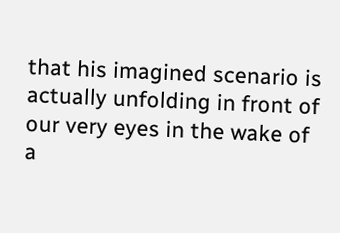that his imagined scenario is actually unfolding in front of our very eyes in the wake of a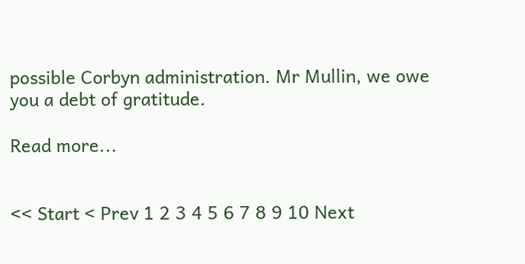possible Corbyn administration. Mr Mullin, we owe you a debt of gratitude.

Read more...


<< Start < Prev 1 2 3 4 5 6 7 8 9 10 Next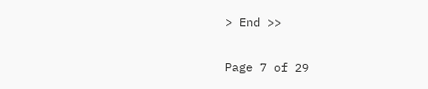> End >>

Page 7 of 29